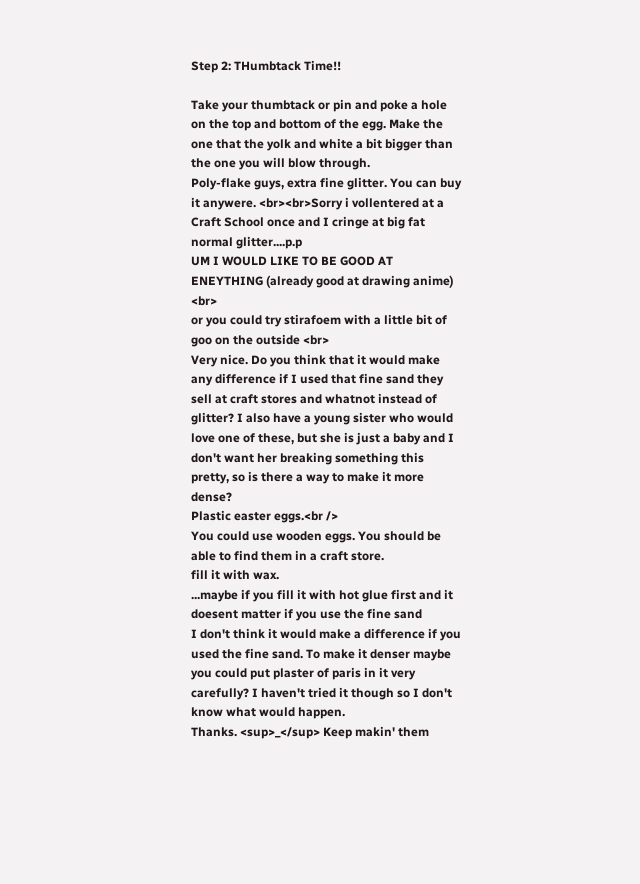Step 2: THumbtack Time!!

Take your thumbtack or pin and poke a hole on the top and bottom of the egg. Make the one that the yolk and white a bit bigger than the one you will blow through.
Poly-flake guys, extra fine glitter. You can buy it anywere. <br><br>Sorry i vollentered at a Craft School once and I cringe at big fat normal glitter....p.p
UM I WOULD LIKE TO BE GOOD AT ENEYTHING (already good at drawing anime) <br>
or you could try stirafoem with a little bit of goo on the outside <br>
Very nice. Do you think that it would make any difference if I used that fine sand they sell at craft stores and whatnot instead of glitter? I also have a young sister who would love one of these, but she is just a baby and I don't want her breaking something this pretty, so is there a way to make it more dense?
Plastic easter eggs.<br />
You could use wooden eggs. You should be able to find them in a craft store.
fill it with wax.
...maybe if you fill it with hot glue first and it doesent matter if you use the fine sand
I don't think it would make a difference if you used the fine sand. To make it denser maybe you could put plaster of paris in it very carefully? I haven't tried it though so I don't know what would happen.
Thanks. <sup>_</sup> Keep makin' them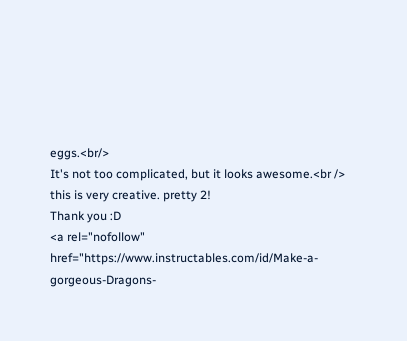eggs.<br/>
It's not too complicated, but it looks awesome.<br />
this is very creative. pretty 2!
Thank you :D
<a rel="nofollow" href="https://www.instructables.com/id/Make-a-gorgeous-Dragons-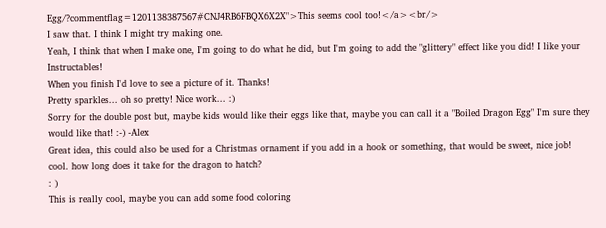Egg/?commentflag=1201138387567#CNJ4RB6FBQX6X2X">This seems cool too!</a><br/>
I saw that. I think I might try making one.
Yeah, I think that when I make one, I'm going to do what he did, but I'm going to add the "glittery" effect like you did! I like your Instructables!
When you finish I'd love to see a picture of it. Thanks!
Pretty sparkles... oh so pretty! Nice work... :)
Sorry for the double post but, maybe kids would like their eggs like that, maybe you can call it a "Boiled Dragon Egg" I'm sure they would like that! :-) -Alex
Great idea, this could also be used for a Christmas ornament if you add in a hook or something, that would be sweet, nice job!
cool. how long does it take for the dragon to hatch?
: )
This is really cool, maybe you can add some food coloring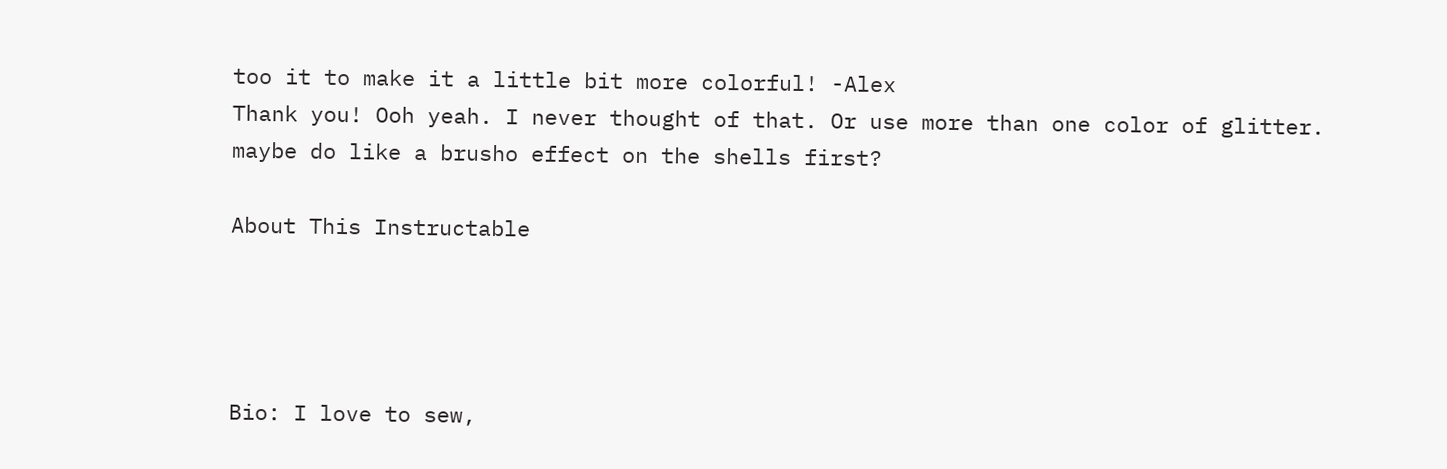too it to make it a little bit more colorful! -Alex
Thank you! Ooh yeah. I never thought of that. Or use more than one color of glitter.
maybe do like a brusho effect on the shells first?

About This Instructable




Bio: I love to sew,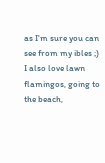as I'm sure you can see from my ibles ;) I also love lawn flamingos, going to the beach,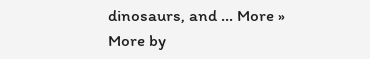dinosaurs, and ... More »
More by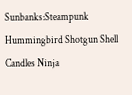Sunbanks:Steampunk Hummingbird Shotgun Shell Candles Ninja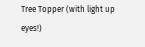Tree Topper (with light up eyes!)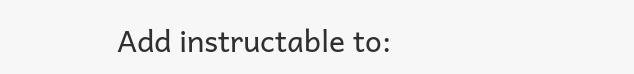Add instructable to: